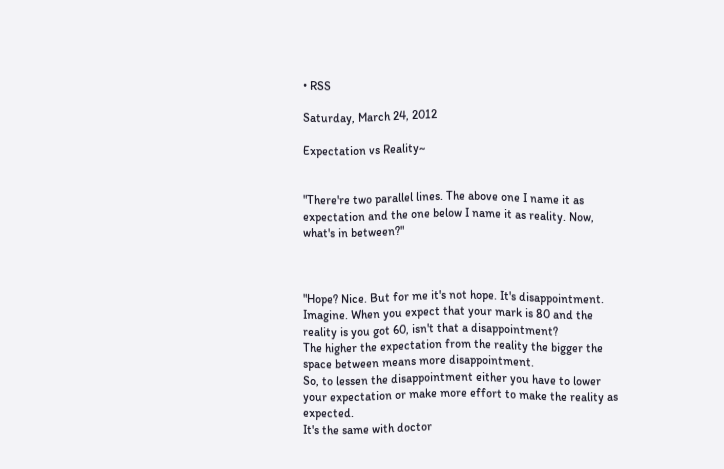• RSS

Saturday, March 24, 2012

Expectation vs Reality~


"There're two parallel lines. The above one I name it as expectation and the one below I name it as reality. Now, what's in between?"



"Hope? Nice. But for me it's not hope. It's disappointment.
Imagine. When you expect that your mark is 80 and the reality is you got 60, isn't that a disappointment?
The higher the expectation from the reality the bigger the space between means more disappointment.
So, to lessen the disappointment either you have to lower your expectation or make more effort to make the reality as expected.
It's the same with doctor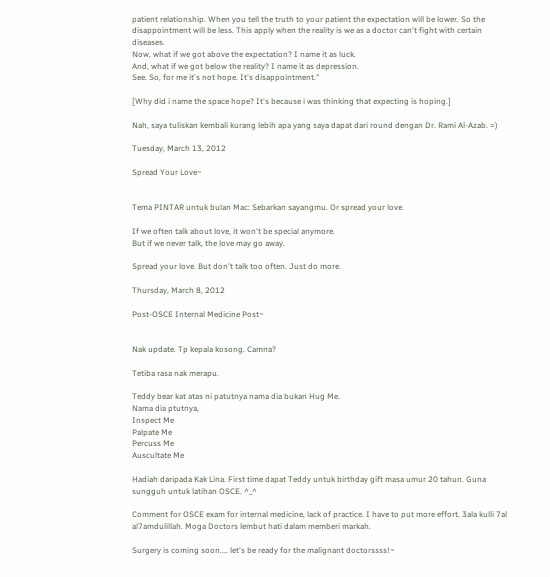patient relationship. When you tell the truth to your patient the expectation will be lower. So the disappointment will be less. This apply when the reality is we as a doctor can't fight with certain diseases.
Now, what if we got above the expectation? I name it as luck.
And, what if we got below the reality? I name it as depression.
See. So, for me it's not hope. It's disappointment."

[Why did i name the space hope? It's because i was thinking that expecting is hoping.]

Nah, saya tuliskan kembali kurang lebih apa yang saya dapat dari round dengan Dr. Rami Al-Azab. =)

Tuesday, March 13, 2012

Spread Your Love~


Tema PINTAR untuk bulan Mac: Sebarkan sayangmu. Or spread your love.

If we often talk about love, it won't be special anymore.
But if we never talk, the love may go away.

Spread your love. But don't talk too often. Just do more.

Thursday, March 8, 2012

Post-OSCE Internal Medicine Post~


Nak update. Tp kepala kosong. Camna?

Tetiba rasa nak merapu.

Teddy bear kat atas ni patutnya nama dia bukan Hug Me.
Nama dia ptutnya,
Inspect Me
Palpate Me
Percuss Me
Auscultate Me

Hadiah daripada Kak Lina. First time dapat Teddy untuk birthday gift masa umur 20 tahun. Guna sungguh untuk latihan OSCE. ^_^

Comment for OSCE exam for internal medicine, lack of practice. I have to put more effort. 3ala kulli 7al al7amdulillah. Moga Doctors lembut hati dalam memberi markah.

Surgery is coming soon.... let's be ready for the malignant doctorssss!~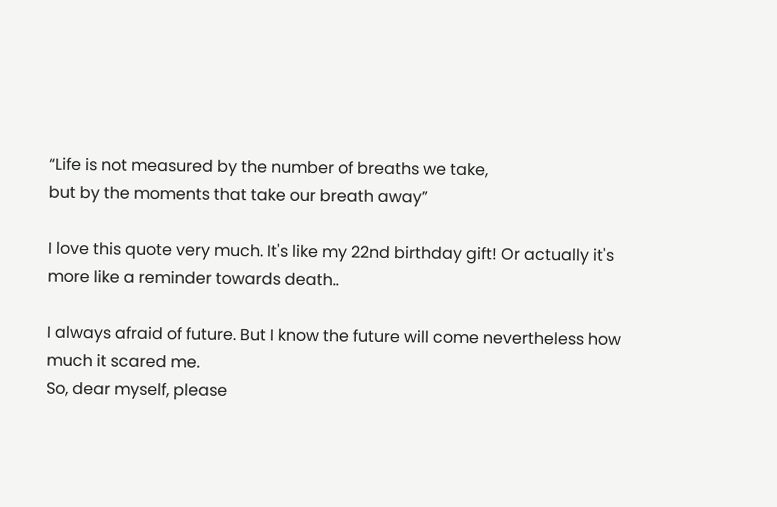“Life is not measured by the number of breaths we take,
but by the moments that take our breath away”

I love this quote very much. It's like my 22nd birthday gift! Or actually it's more like a reminder towards death..

I always afraid of future. But I know the future will come nevertheless how much it scared me.
So, dear myself, please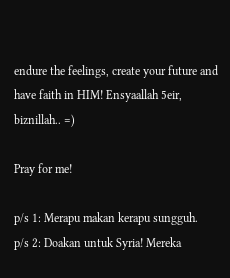endure the feelings, create your future and have faith in HIM! Ensyaallah 5eir, biznillah.. =)

Pray for me!

p/s 1: Merapu makan kerapu sungguh.
p/s 2: Doakan untuk Syria! Mereka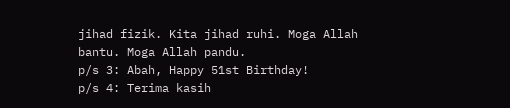jihad fizik. Kita jihad ruhi. Moga Allah bantu. Moga Allah pandu.
p/s 3: Abah, Happy 51st Birthday!
p/s 4: Terima kasih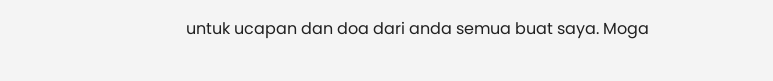untuk ucapan dan doa dari anda semua buat saya. Moga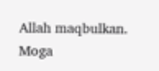Allah maqbulkan. Moga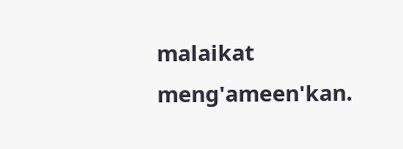malaikat meng'ameen'kan.